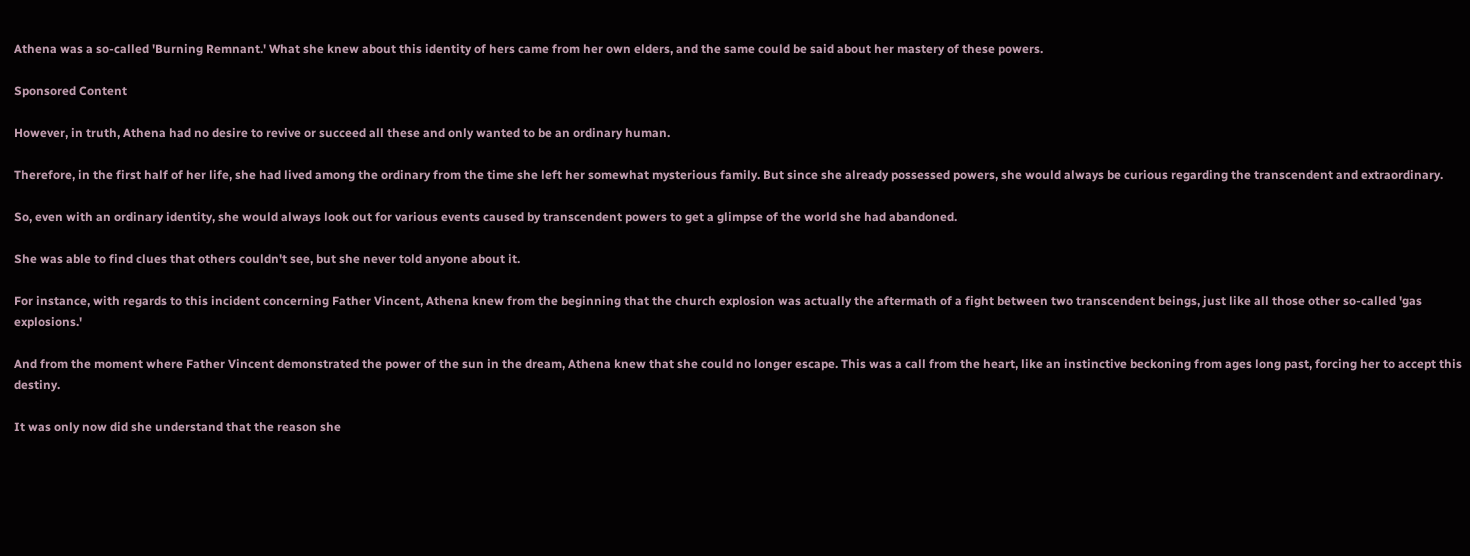Athena was a so-called 'Burning Remnant.' What she knew about this identity of hers came from her own elders, and the same could be said about her mastery of these powers.

Sponsored Content

However, in truth, Athena had no desire to revive or succeed all these and only wanted to be an ordinary human.

Therefore, in the first half of her life, she had lived among the ordinary from the time she left her somewhat mysterious family. But since she already possessed powers, she would always be curious regarding the transcendent and extraordinary.

So, even with an ordinary identity, she would always look out for various events caused by transcendent powers to get a glimpse of the world she had abandoned.

She was able to find clues that others couldn't see, but she never told anyone about it.

For instance, with regards to this incident concerning Father Vincent, Athena knew from the beginning that the church explosion was actually the aftermath of a fight between two transcendent beings, just like all those other so-called 'gas explosions.'

And from the moment where Father Vincent demonstrated the power of the sun in the dream, Athena knew that she could no longer escape. This was a call from the heart, like an instinctive beckoning from ages long past, forcing her to accept this destiny.

It was only now did she understand that the reason she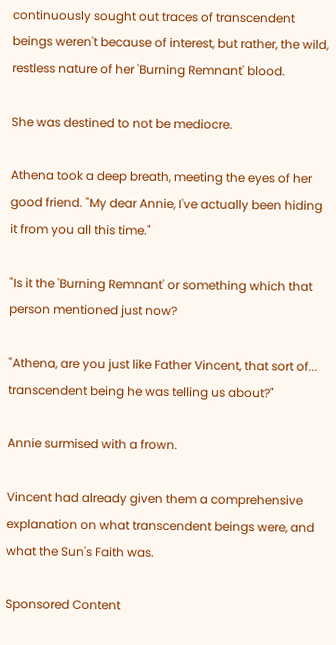continuously sought out traces of transcendent beings weren't because of interest, but rather, the wild, restless nature of her 'Burning Remnant' blood.

She was destined to not be mediocre.

Athena took a deep breath, meeting the eyes of her good friend. "My dear Annie, I've actually been hiding it from you all this time."

"Is it the 'Burning Remnant' or something which that person mentioned just now?

"Athena, are you just like Father Vincent, that sort of... transcendent being he was telling us about?"

Annie surmised with a frown.

Vincent had already given them a comprehensive explanation on what transcendent beings were, and what the Sun's Faith was.

Sponsored Content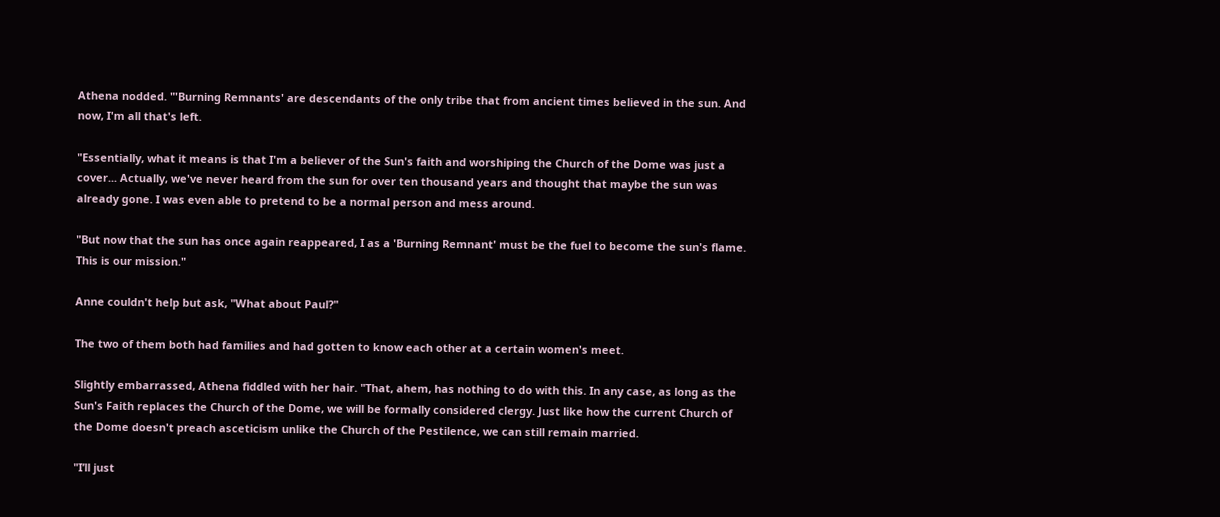Athena nodded. "'Burning Remnants' are descendants of the only tribe that from ancient times believed in the sun. And now, I'm all that's left.

"Essentially, what it means is that I'm a believer of the Sun's faith and worshiping the Church of the Dome was just a cover... Actually, we've never heard from the sun for over ten thousand years and thought that maybe the sun was already gone. I was even able to pretend to be a normal person and mess around.

"But now that the sun has once again reappeared, I as a 'Burning Remnant' must be the fuel to become the sun's flame. This is our mission."

Anne couldn't help but ask, "What about Paul?"

The two of them both had families and had gotten to know each other at a certain women's meet.

Slightly embarrassed, Athena fiddled with her hair. "That, ahem, has nothing to do with this. In any case, as long as the Sun's Faith replaces the Church of the Dome, we will be formally considered clergy. Just like how the current Church of the Dome doesn't preach asceticism unlike the Church of the Pestilence, we can still remain married.

"I’ll just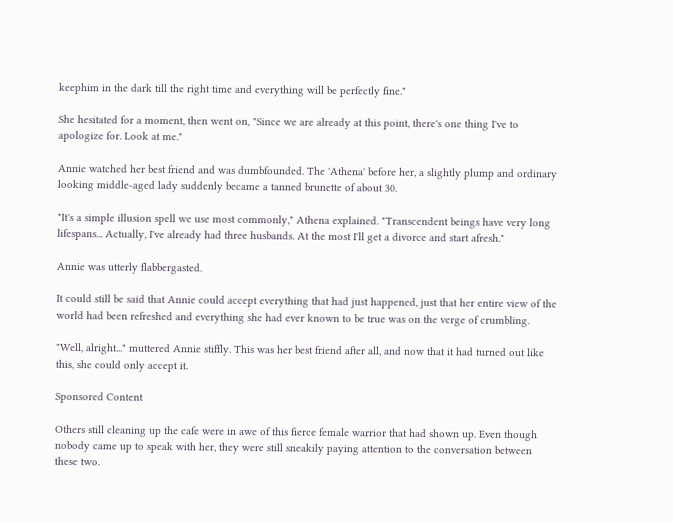keephim in the dark till the right time and everything will be perfectly fine."

She hesitated for a moment, then went on, "Since we are already at this point, there's one thing I've to apologize for. Look at me."

Annie watched her best friend and was dumbfounded. The 'Athena' before her, a slightly plump and ordinary looking middle-aged lady suddenly became a tanned brunette of about 30.

"It's a simple illusion spell we use most commonly," Athena explained. "Transcendent beings have very long lifespans... Actually, I've already had three husbands. At the most I'll get a divorce and start afresh."

Annie was utterly flabbergasted.

It could still be said that Annie could accept everything that had just happened, just that her entire view of the world had been refreshed and everything she had ever known to be true was on the verge of crumbling.

"Well, alright..." muttered Annie stiffly. This was her best friend after all, and now that it had turned out like this, she could only accept it.

Sponsored Content

Others still cleaning up the cafe were in awe of this fierce female warrior that had shown up. Even though nobody came up to speak with her, they were still sneakily paying attention to the conversation between these two.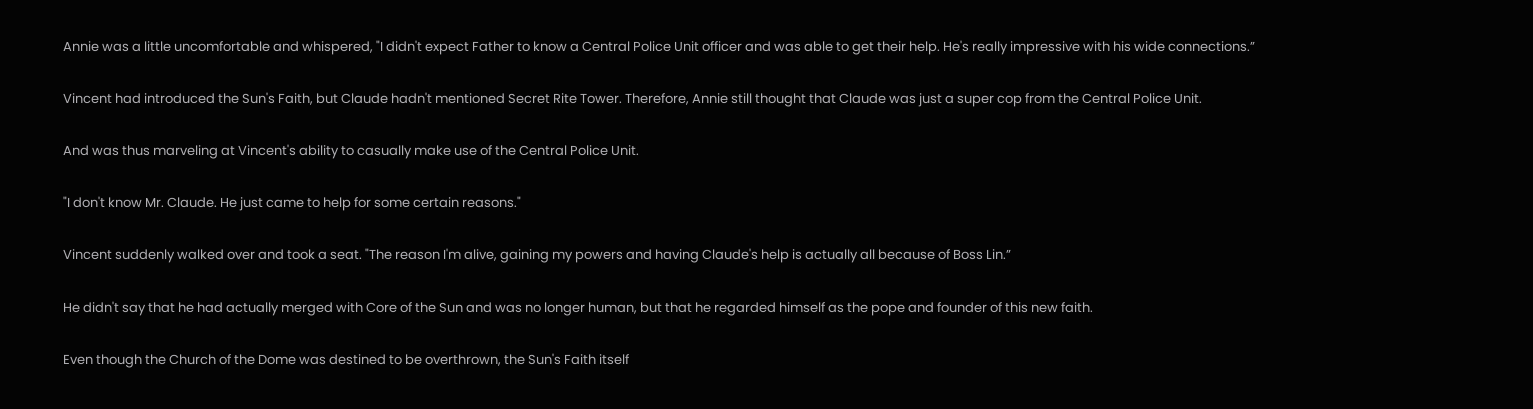Annie was a little uncomfortable and whispered, "I didn't expect Father to know a Central Police Unit officer and was able to get their help. He's really impressive with his wide connections.”

Vincent had introduced the Sun's Faith, but Claude hadn't mentioned Secret Rite Tower. Therefore, Annie still thought that Claude was just a super cop from the Central Police Unit.

And was thus marveling at Vincent's ability to casually make use of the Central Police Unit.

"I don't know Mr. Claude. He just came to help for some certain reasons."

Vincent suddenly walked over and took a seat. "The reason I'm alive, gaining my powers and having Claude's help is actually all because of Boss Lin.”

He didn't say that he had actually merged with Core of the Sun and was no longer human, but that he regarded himself as the pope and founder of this new faith.

Even though the Church of the Dome was destined to be overthrown, the Sun's Faith itself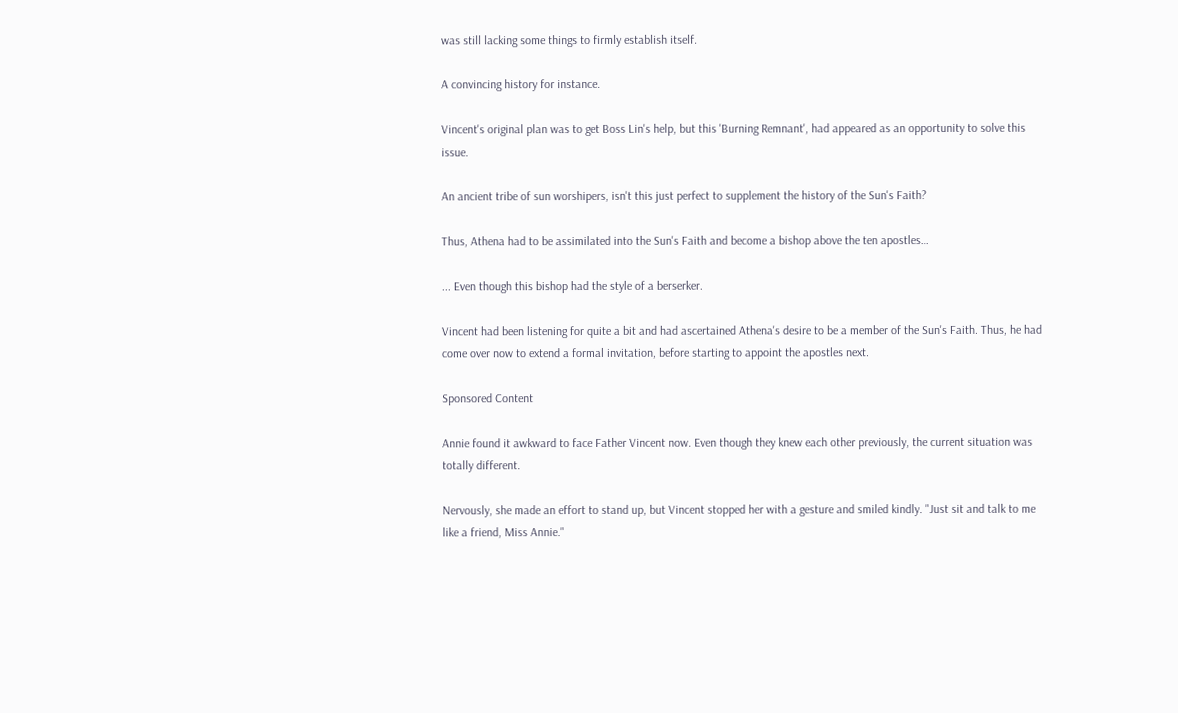was still lacking some things to firmly establish itself.

A convincing history for instance.

Vincent's original plan was to get Boss Lin's help, but this 'Burning Remnant', had appeared as an opportunity to solve this issue.

An ancient tribe of sun worshipers, isn't this just perfect to supplement the history of the Sun's Faith?

Thus, Athena had to be assimilated into the Sun's Faith and become a bishop above the ten apostles…

... Even though this bishop had the style of a berserker.

Vincent had been listening for quite a bit and had ascertained Athena's desire to be a member of the Sun's Faith. Thus, he had come over now to extend a formal invitation, before starting to appoint the apostles next.

Sponsored Content

Annie found it awkward to face Father Vincent now. Even though they knew each other previously, the current situation was totally different.

Nervously, she made an effort to stand up, but Vincent stopped her with a gesture and smiled kindly. "Just sit and talk to me like a friend, Miss Annie."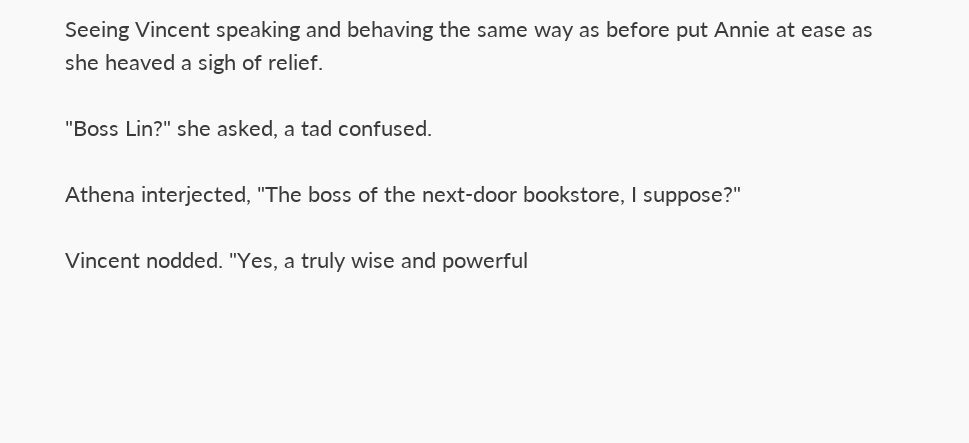Seeing Vincent speaking and behaving the same way as before put Annie at ease as she heaved a sigh of relief.

"Boss Lin?" she asked, a tad confused.

Athena interjected, "The boss of the next-door bookstore, I suppose?"

Vincent nodded. "Yes, a truly wise and powerful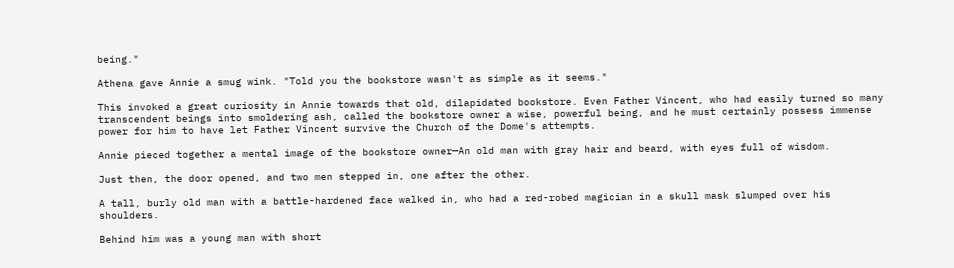being."

Athena gave Annie a smug wink. "Told you the bookstore wasn't as simple as it seems."

This invoked a great curiosity in Annie towards that old, dilapidated bookstore. Even Father Vincent, who had easily turned so many transcendent beings into smoldering ash, called the bookstore owner a wise, powerful being, and he must certainly possess immense power for him to have let Father Vincent survive the Church of the Dome's attempts.

Annie pieced together a mental image of the bookstore owner—An old man with gray hair and beard, with eyes full of wisdom.

Just then, the door opened, and two men stepped in, one after the other.

A tall, burly old man with a battle-hardened face walked in, who had a red-robed magician in a skull mask slumped over his shoulders.

Behind him was a young man with short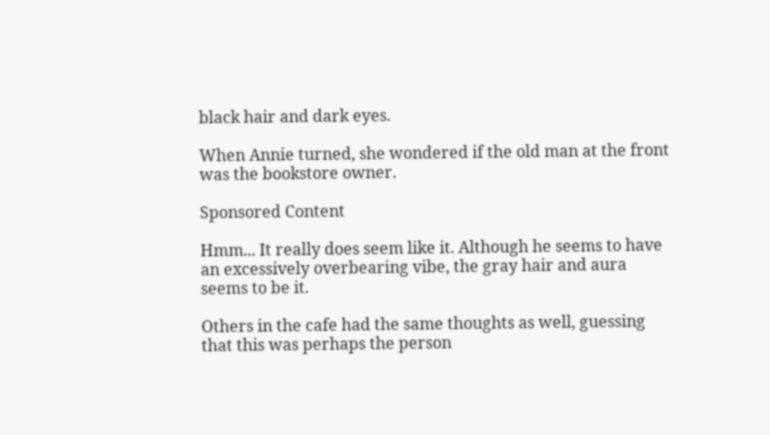black hair and dark eyes.

When Annie turned, she wondered if the old man at the front was the bookstore owner.

Sponsored Content

Hmm... It really does seem like it. Although he seems to have an excessively overbearing vibe, the gray hair and aura seems to be it.

Others in the cafe had the same thoughts as well, guessing that this was perhaps the person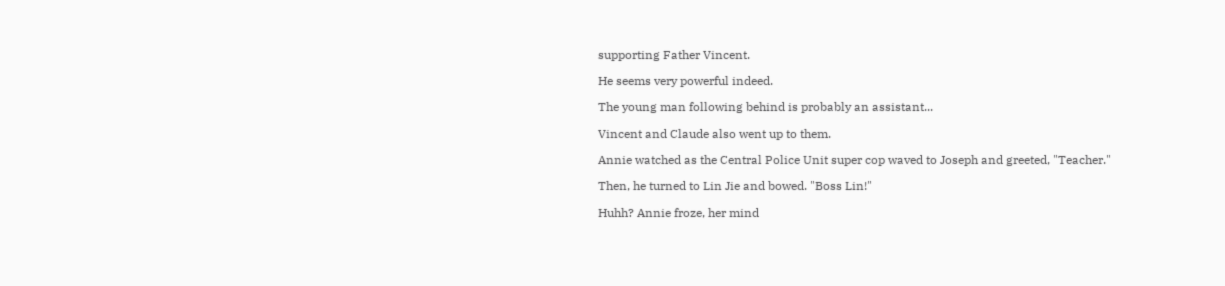supporting Father Vincent.

He seems very powerful indeed.

The young man following behind is probably an assistant...

Vincent and Claude also went up to them.

Annie watched as the Central Police Unit super cop waved to Joseph and greeted, "Teacher."

Then, he turned to Lin Jie and bowed. "Boss Lin!"

Huhh? Annie froze, her mind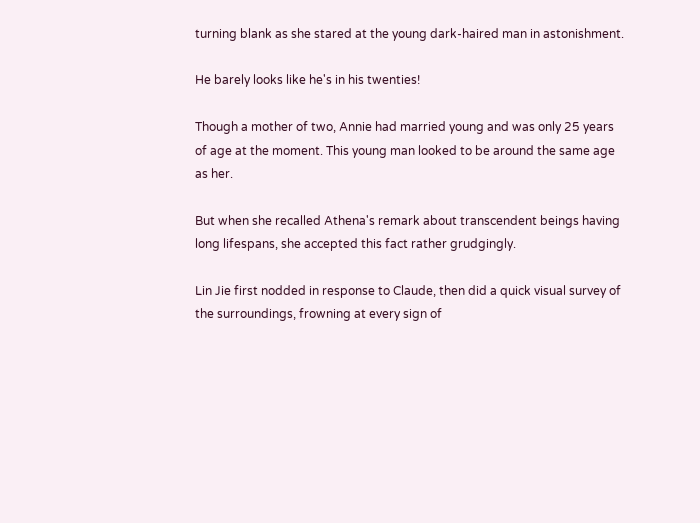turning blank as she stared at the young dark-haired man in astonishment.

He barely looks like he's in his twenties!

Though a mother of two, Annie had married young and was only 25 years of age at the moment. This young man looked to be around the same age as her.

But when she recalled Athena's remark about transcendent beings having long lifespans, she accepted this fact rather grudgingly.

Lin Jie first nodded in response to Claude, then did a quick visual survey of the surroundings, frowning at every sign of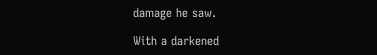damage he saw.

With a darkened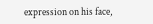expression on his face,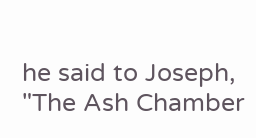he said to Joseph, "The Ash Chamber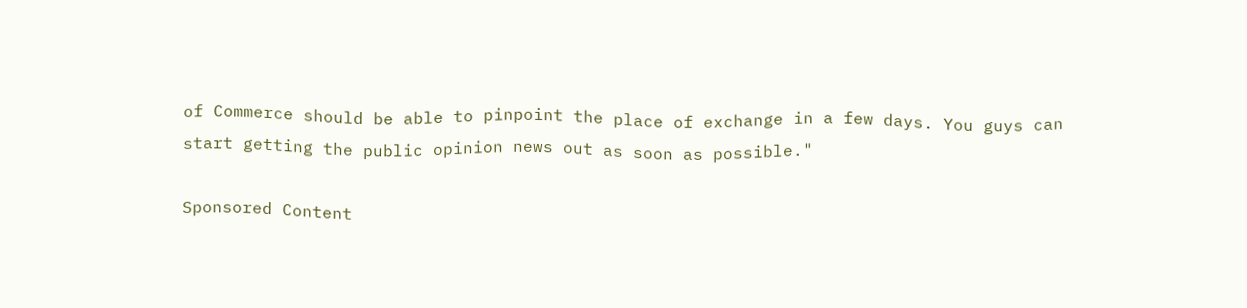of Commerce should be able to pinpoint the place of exchange in a few days. You guys can start getting the public opinion news out as soon as possible."

Sponsored Content